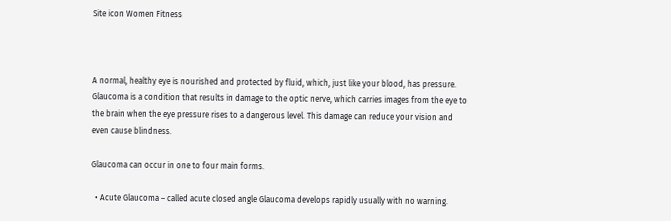Site icon Women Fitness



A normal, healthy eye is nourished and protected by fluid, which, just like your blood, has pressure. Glaucoma is a condition that results in damage to the optic nerve, which carries images from the eye to the brain when the eye pressure rises to a dangerous level. This damage can reduce your vision and even cause blindness.

Glaucoma can occur in one to four main forms.

  • Acute Glaucoma – called acute closed angle Glaucoma develops rapidly usually with no warning.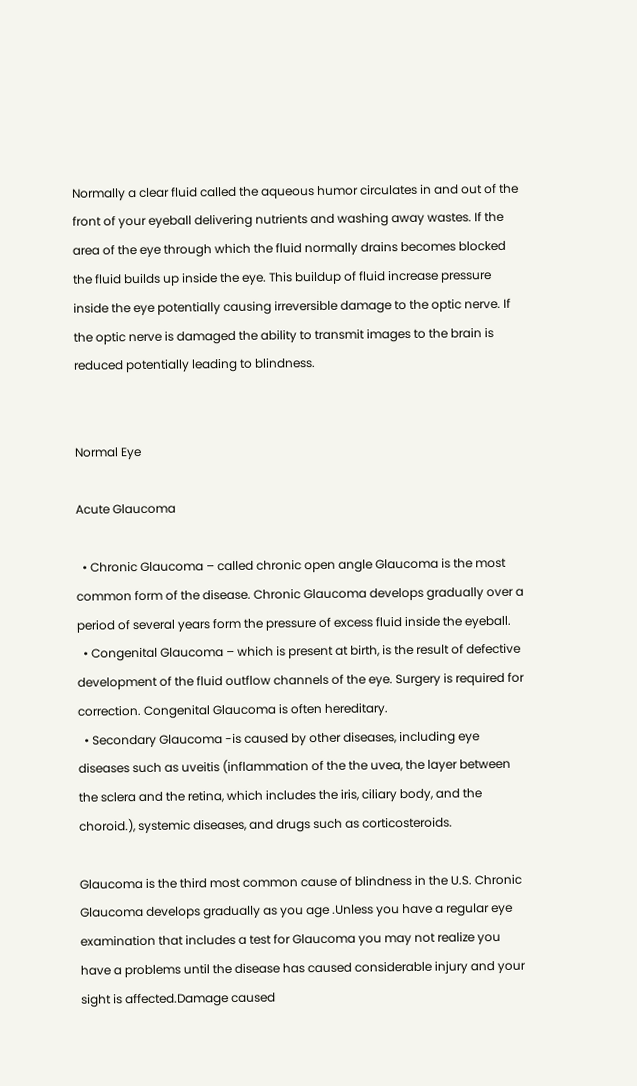Normally a clear fluid called the aqueous humor circulates in and out of the front of your eyeball delivering nutrients and washing away wastes. If the area of the eye through which the fluid normally drains becomes blocked the fluid builds up inside the eye. This buildup of fluid increase pressure inside the eye potentially causing irreversible damage to the optic nerve. If the optic nerve is damaged the ability to transmit images to the brain is reduced potentially leading to blindness.


Normal Eye

Acute Glaucoma

  • Chronic Glaucoma – called chronic open angle Glaucoma is the most common form of the disease. Chronic Glaucoma develops gradually over a period of several years form the pressure of excess fluid inside the eyeball.
  • Congenital Glaucoma – which is present at birth, is the result of defective development of the fluid outflow channels of the eye. Surgery is required for correction. Congenital Glaucoma is often hereditary.
  • Secondary Glaucoma -is caused by other diseases, including eye diseases such as uveitis (inflammation of the the uvea, the layer between the sclera and the retina, which includes the iris, ciliary body, and the choroid.), systemic diseases, and drugs such as corticosteroids.

Glaucoma is the third most common cause of blindness in the U.S. Chronic Glaucoma develops gradually as you age .Unless you have a regular eye examination that includes a test for Glaucoma you may not realize you have a problems until the disease has caused considerable injury and your sight is affected.Damage caused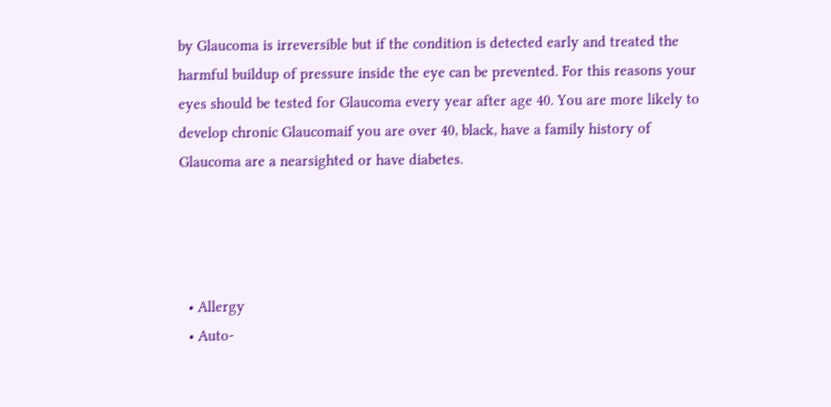by Glaucoma is irreversible but if the condition is detected early and treated the harmful buildup of pressure inside the eye can be prevented. For this reasons your eyes should be tested for Glaucoma every year after age 40. You are more likely to develop chronic Glaucomaif you are over 40, black, have a family history of Glaucoma are a nearsighted or have diabetes.




  • Allergy
  • Auto-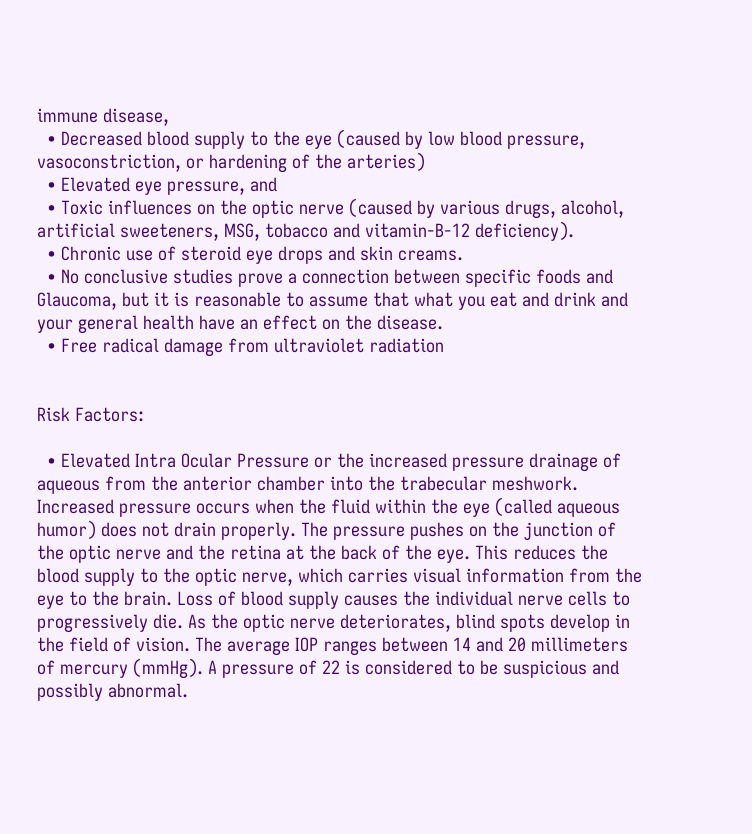immune disease,
  • Decreased blood supply to the eye (caused by low blood pressure, vasoconstriction, or hardening of the arteries)
  • Elevated eye pressure, and
  • Toxic influences on the optic nerve (caused by various drugs, alcohol, artificial sweeteners, MSG, tobacco and vitamin-B-12 deficiency).
  • Chronic use of steroid eye drops and skin creams.
  • No conclusive studies prove a connection between specific foods and Glaucoma, but it is reasonable to assume that what you eat and drink and your general health have an effect on the disease.
  • Free radical damage from ultraviolet radiation


Risk Factors:

  • Elevated Intra Ocular Pressure or the increased pressure drainage of aqueous from the anterior chamber into the trabecular meshwork. Increased pressure occurs when the fluid within the eye (called aqueous humor) does not drain properly. The pressure pushes on the junction of the optic nerve and the retina at the back of the eye. This reduces the blood supply to the optic nerve, which carries visual information from the eye to the brain. Loss of blood supply causes the individual nerve cells to progressively die. As the optic nerve deteriorates, blind spots develop in the field of vision. The average IOP ranges between 14 and 20 millimeters of mercury (mmHg). A pressure of 22 is considered to be suspicious and possibly abnormal.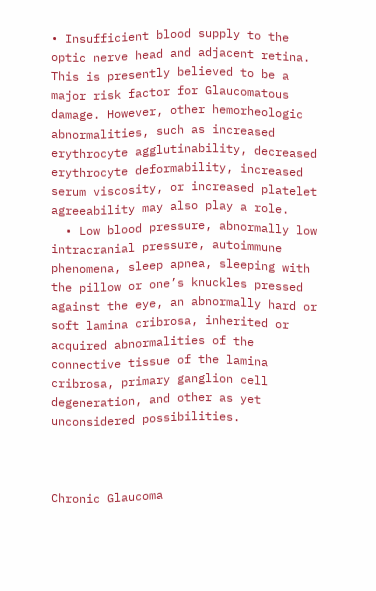• Insufficient blood supply to the optic nerve head and adjacent retina. This is presently believed to be a major risk factor for Glaucomatous damage. However, other hemorheologic abnormalities, such as increased erythrocyte agglutinability, decreased erythrocyte deformability, increased serum viscosity, or increased platelet agreeability may also play a role.
  • Low blood pressure, abnormally low intracranial pressure, autoimmune phenomena, sleep apnea, sleeping with the pillow or one’s knuckles pressed against the eye, an abnormally hard or soft lamina cribrosa, inherited or acquired abnormalities of the connective tissue of the lamina cribrosa, primary ganglion cell degeneration, and other as yet unconsidered possibilities.



Chronic Glaucoma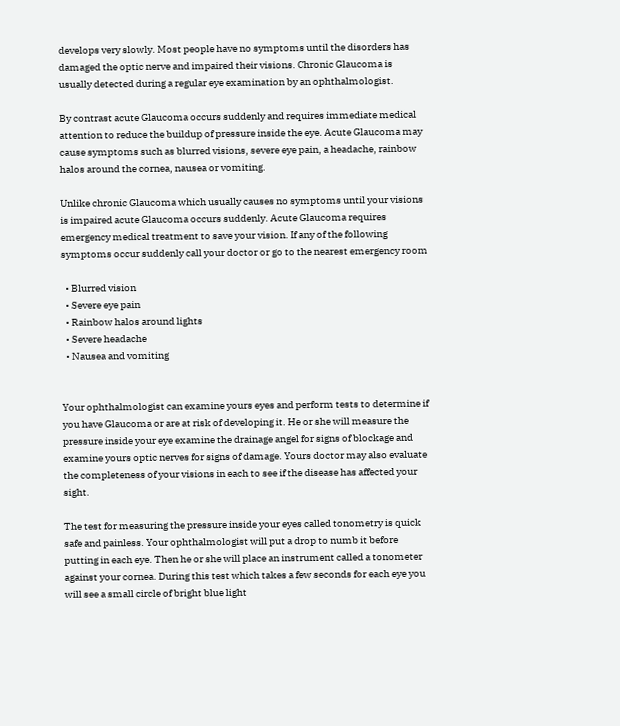develops very slowly. Most people have no symptoms until the disorders has damaged the optic nerve and impaired their visions. Chronic Glaucoma is usually detected during a regular eye examination by an ophthalmologist.

By contrast acute Glaucoma occurs suddenly and requires immediate medical attention to reduce the buildup of pressure inside the eye. Acute Glaucoma may cause symptoms such as blurred visions, severe eye pain, a headache, rainbow halos around the cornea, nausea or vomiting.

Unlike chronic Glaucoma which usually causes no symptoms until your visions is impaired acute Glaucoma occurs suddenly. Acute Glaucoma requires emergency medical treatment to save your vision. If any of the following symptoms occur suddenly call your doctor or go to the nearest emergency room

  • Blurred vision
  • Severe eye pain
  • Rainbow halos around lights
  • Severe headache
  • Nausea and vomiting


Your ophthalmologist can examine yours eyes and perform tests to determine if you have Glaucoma or are at risk of developing it. He or she will measure the pressure inside your eye examine the drainage angel for signs of blockage and examine yours optic nerves for signs of damage. Yours doctor may also evaluate the completeness of your visions in each to see if the disease has affected your sight.

The test for measuring the pressure inside your eyes called tonometry is quick safe and painless. Your ophthalmologist will put a drop to numb it before putting in each eye. Then he or she will place an instrument called a tonometer against your cornea. During this test which takes a few seconds for each eye you will see a small circle of bright blue light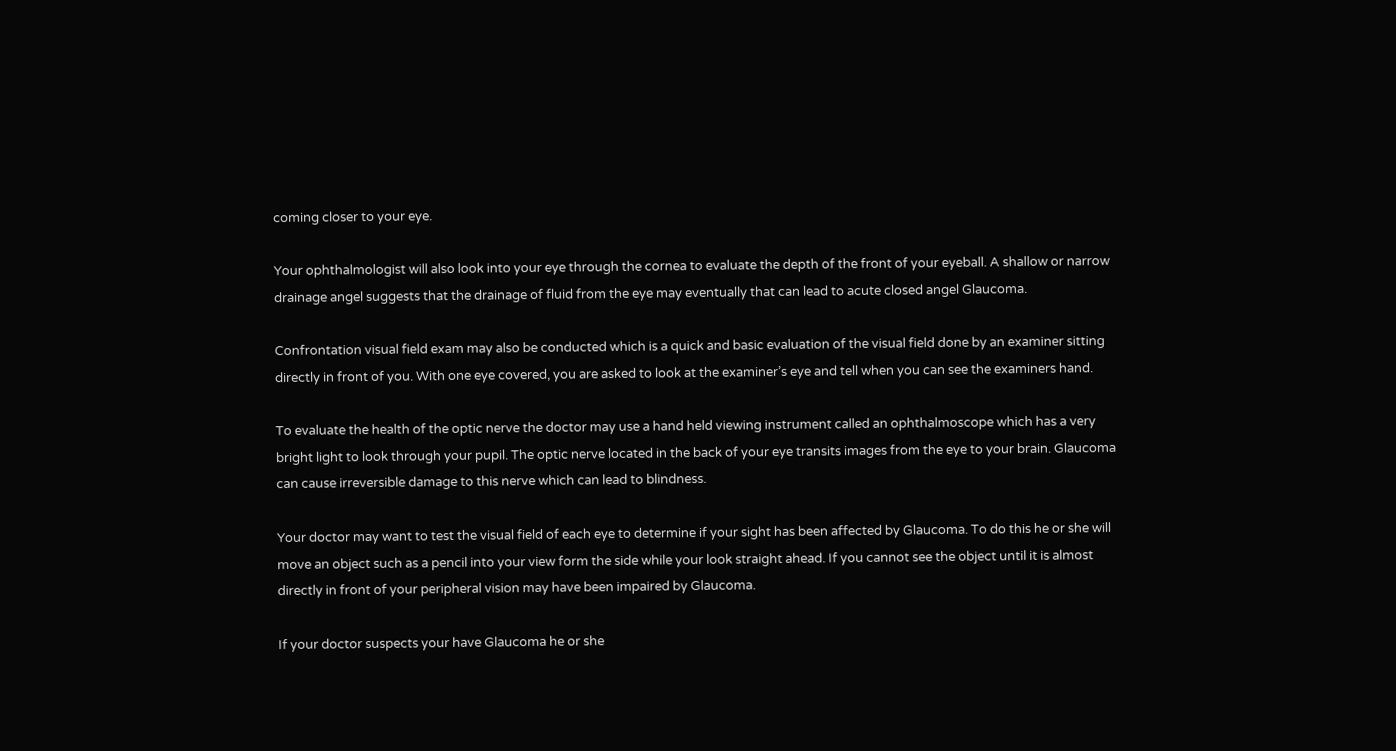coming closer to your eye.

Your ophthalmologist will also look into your eye through the cornea to evaluate the depth of the front of your eyeball. A shallow or narrow drainage angel suggests that the drainage of fluid from the eye may eventually that can lead to acute closed angel Glaucoma.

Confrontation visual field exam may also be conducted which is a quick and basic evaluation of the visual field done by an examiner sitting directly in front of you. With one eye covered, you are asked to look at the examiner’s eye and tell when you can see the examiners hand.

To evaluate the health of the optic nerve the doctor may use a hand held viewing instrument called an ophthalmoscope which has a very bright light to look through your pupil. The optic nerve located in the back of your eye transits images from the eye to your brain. Glaucoma can cause irreversible damage to this nerve which can lead to blindness.

Your doctor may want to test the visual field of each eye to determine if your sight has been affected by Glaucoma. To do this he or she will move an object such as a pencil into your view form the side while your look straight ahead. If you cannot see the object until it is almost directly in front of your peripheral vision may have been impaired by Glaucoma.

If your doctor suspects your have Glaucoma he or she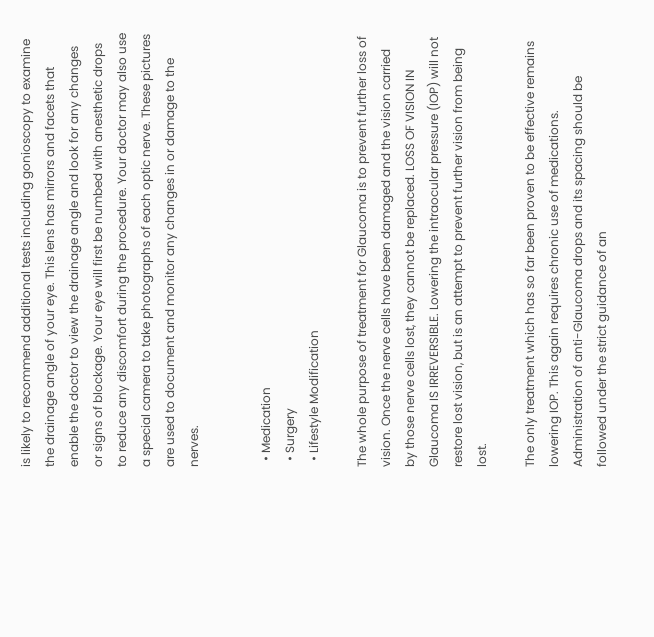is likely to recommend additional tests including gonioscopy to examine the drainage angle of your eye. This lens has mirrors and facets that enable the doctor to view the drainage angle and look for any changes or signs of blockage. Your eye will first be numbed with anesthetic drops to reduce any discomfort during the procedure. Your doctor may also use a special camera to take photographs of each optic nerve. These pictures are used to document and monitor any changes in or damage to the nerves.


  • Medication
  • Surgery
  • Lifestyle Modification

The whole purpose of treatment for Glaucoma is to prevent further loss of vision. Once the nerve cells have been damaged and the vision carried by those nerve cells lost, they cannot be replaced. LOSS OF VISION IN Glaucoma IS IRREVERSIBLE. Lowering the intraocular pressure (IOP) will not restore lost vision, but is an attempt to prevent further vision from being lost.

The only treatment which has so far been proven to be effective remains lowering IOP. This again requires chronic use of medications. Administration of anti-Glaucoma drops and its spacing should be followed under the strict guidance of an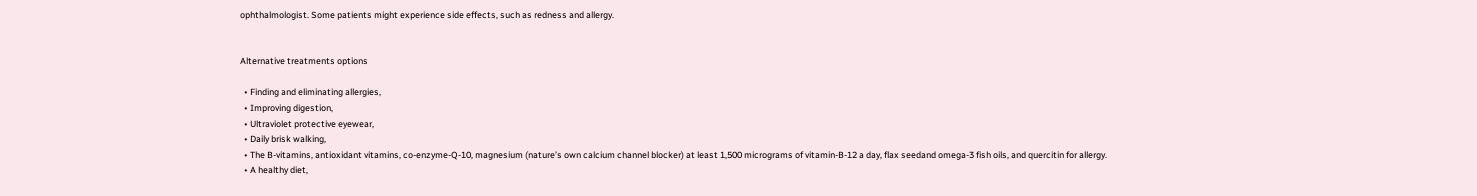ophthalmologist. Some patients might experience side effects, such as redness and allergy.


Alternative treatments options

  • Finding and eliminating allergies,
  • Improving digestion,
  • Ultraviolet protective eyewear,
  • Daily brisk walking,
  • The B-vitamins, antioxidant vitamins, co-enzyme-Q-10, magnesium (nature’s own calcium channel blocker) at least 1,500 micrograms of vitamin-B-12 a day, flax seedand omega-3 fish oils, and quercitin for allergy.
  • A healthy diet,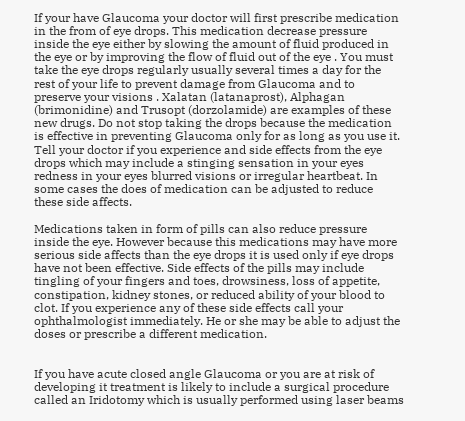If your have Glaucoma your doctor will first prescribe medication in the from of eye drops. This medication decrease pressure inside the eye either by slowing the amount of fluid produced in the eye or by improving the flow of fluid out of the eye . You must take the eye drops regularly usually several times a day for the rest of your life to prevent damage from Glaucoma and to preserve your visions . Xalatan (latanaprost), Alphagan (brimonidine) and Trusopt (dorzolamide) are examples of these new drugs. Do not stop taking the drops because the medication is effective in preventing Glaucoma only for as long as you use it. Tell your doctor if you experience and side effects from the eye drops which may include a stinging sensation in your eyes redness in your eyes blurred visions or irregular heartbeat. In some cases the does of medication can be adjusted to reduce these side affects.

Medications taken in form of pills can also reduce pressure inside the eye. However because this medications may have more serious side affects than the eye drops it is used only if eye drops have not been effective. Side effects of the pills may include tingling of your fingers and toes, drowsiness, loss of appetite, constipation, kidney stones, or reduced ability of your blood to clot. If you experience any of these side effects call your ophthalmologist immediately. He or she may be able to adjust the doses or prescribe a different medication.


If you have acute closed angle Glaucoma or you are at risk of developing it treatment is likely to include a surgical procedure called an Iridotomy which is usually performed using laser beams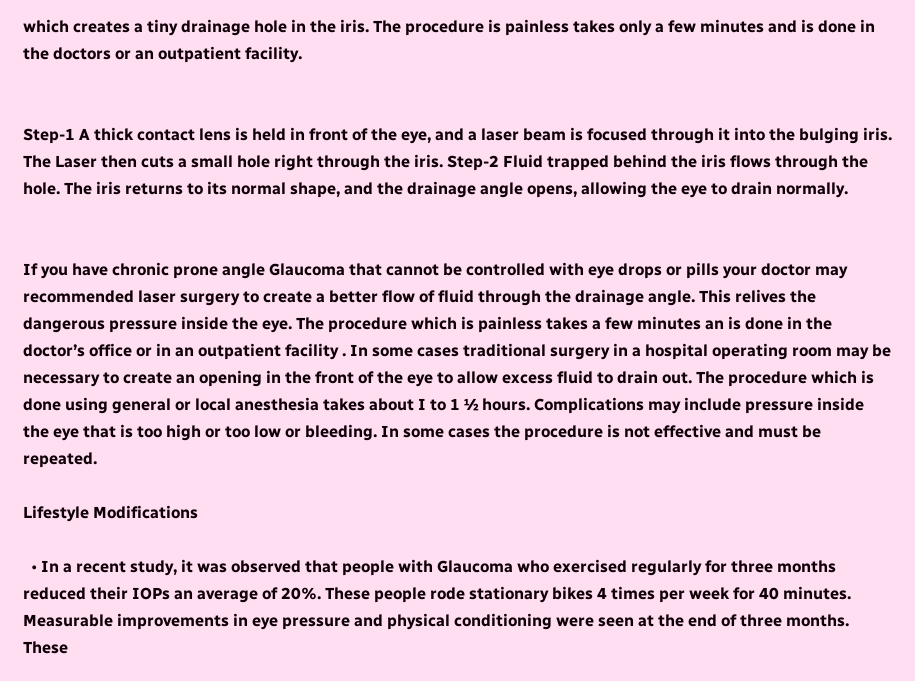which creates a tiny drainage hole in the iris. The procedure is painless takes only a few minutes and is done in the doctors or an outpatient facility.


Step-1 A thick contact lens is held in front of the eye, and a laser beam is focused through it into the bulging iris. The Laser then cuts a small hole right through the iris. Step-2 Fluid trapped behind the iris flows through the hole. The iris returns to its normal shape, and the drainage angle opens, allowing the eye to drain normally.


If you have chronic prone angle Glaucoma that cannot be controlled with eye drops or pills your doctor may recommended laser surgery to create a better flow of fluid through the drainage angle. This relives the dangerous pressure inside the eye. The procedure which is painless takes a few minutes an is done in the doctor’s office or in an outpatient facility . In some cases traditional surgery in a hospital operating room may be necessary to create an opening in the front of the eye to allow excess fluid to drain out. The procedure which is done using general or local anesthesia takes about I to 1 ½ hours. Complications may include pressure inside the eye that is too high or too low or bleeding. In some cases the procedure is not effective and must be repeated.

Lifestyle Modifications

  • In a recent study, it was observed that people with Glaucoma who exercised regularly for three months reduced their IOPs an average of 20%. These people rode stationary bikes 4 times per week for 40 minutes. Measurable improvements in eye pressure and physical conditioning were seen at the end of three months. These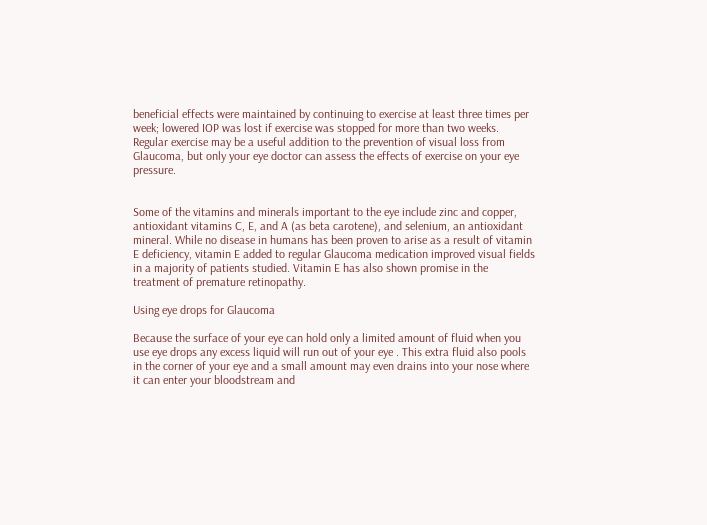beneficial effects were maintained by continuing to exercise at least three times per week; lowered IOP was lost if exercise was stopped for more than two weeks. Regular exercise may be a useful addition to the prevention of visual loss from Glaucoma, but only your eye doctor can assess the effects of exercise on your eye pressure.


Some of the vitamins and minerals important to the eye include zinc and copper, antioxidant vitamins C, E, and A (as beta carotene), and selenium, an antioxidant mineral. While no disease in humans has been proven to arise as a result of vitamin E deficiency, vitamin E added to regular Glaucoma medication improved visual fields in a majority of patients studied. Vitamin E has also shown promise in the treatment of premature retinopathy.

Using eye drops for Glaucoma

Because the surface of your eye can hold only a limited amount of fluid when you use eye drops any excess liquid will run out of your eye . This extra fluid also pools in the corner of your eye and a small amount may even drains into your nose where it can enter your bloodstream and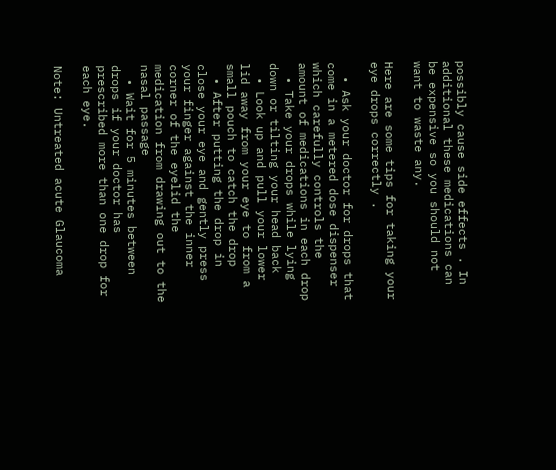possibly cause side effects . In additional these medications can be expensive so you should not want to waste any.

Here are some tips for taking your eye drops correctly .

  • Ask your doctor for drops that come in a metered dose dispenser which carefully controls the amount of medications in each drop
  • Take your drops while lying down or tilting your head back
  • Look up and pull your lower lid away from your eye to from a small pouch to catch the drop
  • After putting the drop in close your eye and gently press your finger against the inner corner of the eyelid the medication from drawing out to the nasal passage
  • Wait for 5 minutes between drops if your doctor has prescribed more than one drop for each eye.

Note: Untreated acute Glaucoma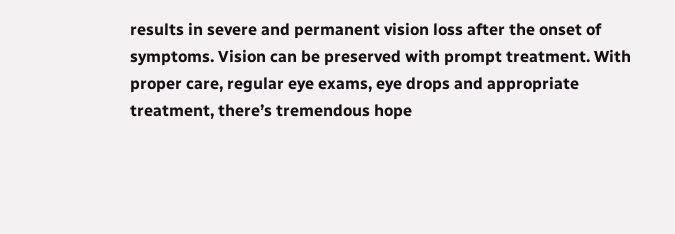results in severe and permanent vision loss after the onset of symptoms. Vision can be preserved with prompt treatment. With proper care, regular eye exams, eye drops and appropriate treatment, there’s tremendous hope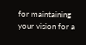for maintaining your vision for a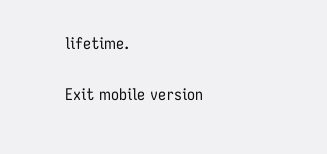lifetime.

Exit mobile version